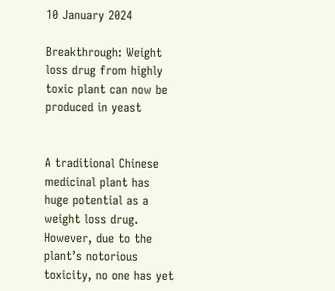10 January 2024

Breakthrough: Weight loss drug from highly toxic plant can now be produced in yeast


A traditional Chinese medicinal plant has huge potential as a weight loss drug. However, due to the plant’s notorious toxicity, no one has yet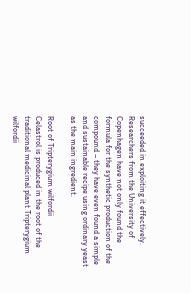succeeded in exploiting it effectively. Researchers from the University of Copenhagen have not only found the formula for the synthetic production of the compound – they have even found a simple and sustainable recipe using ordinary yeast as the main ingredient.

Root of Tripterygium wilfordii
Celastrol is produced in the root of the traditional medicinal plant Tripterygium wilfordii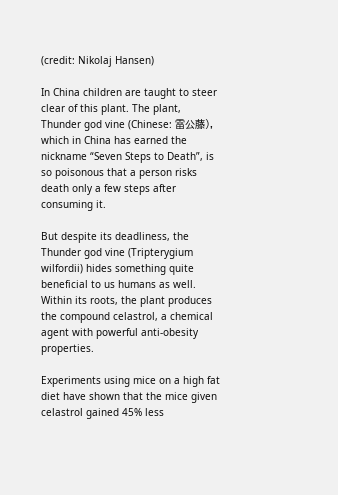(credit: Nikolaj Hansen)

In China children are taught to steer clear of this plant. The plant, Thunder god vine (Chinese: 雷公藤), which in China has earned the nickname “Seven Steps to Death”, is so poisonous that a person risks death only a few steps after consuming it.

But despite its deadliness, the Thunder god vine (Tripterygium wilfordii) hides something quite beneficial to us humans as well. Within its roots, the plant produces the compound celastrol, a chemical agent with powerful anti-obesity properties.

Experiments using mice on a high fat diet have shown that the mice given celastrol gained 45% less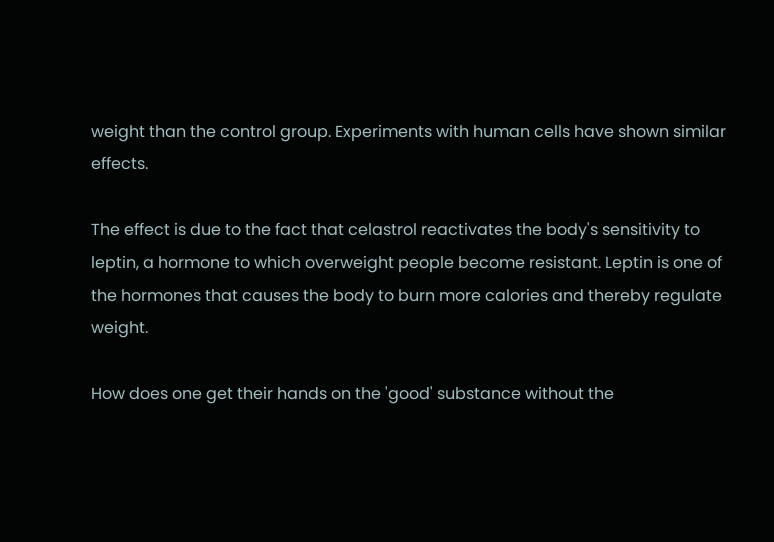weight than the control group. Experiments with human cells have shown similar effects.

The effect is due to the fact that celastrol reactivates the body's sensitivity to leptin, a hormone to which overweight people become resistant. Leptin is one of the hormones that causes the body to burn more calories and thereby regulate weight.

How does one get their hands on the 'good' substance without the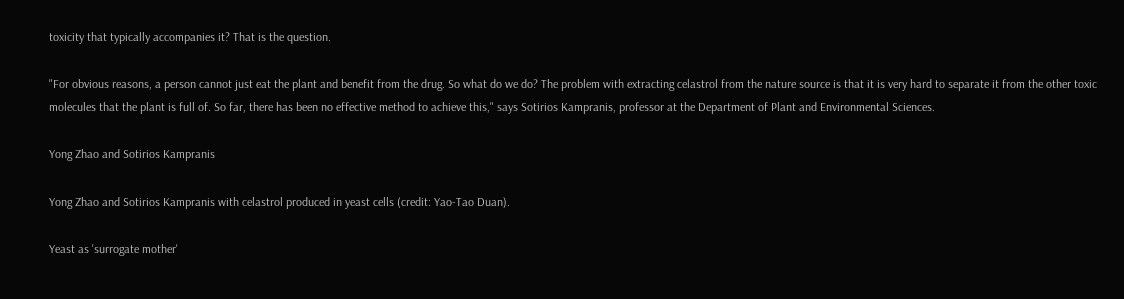toxicity that typically accompanies it? That is the question.

"For obvious reasons, a person cannot just eat the plant and benefit from the drug. So what do we do? The problem with extracting celastrol from the nature source is that it is very hard to separate it from the other toxic molecules that the plant is full of. So far, there has been no effective method to achieve this," says Sotirios Kampranis, professor at the Department of Plant and Environmental Sciences.

Yong Zhao and Sotirios Kampranis

Yong Zhao and Sotirios Kampranis with celastrol produced in yeast cells (credit: Yao-Tao Duan).

Yeast as 'surrogate mother'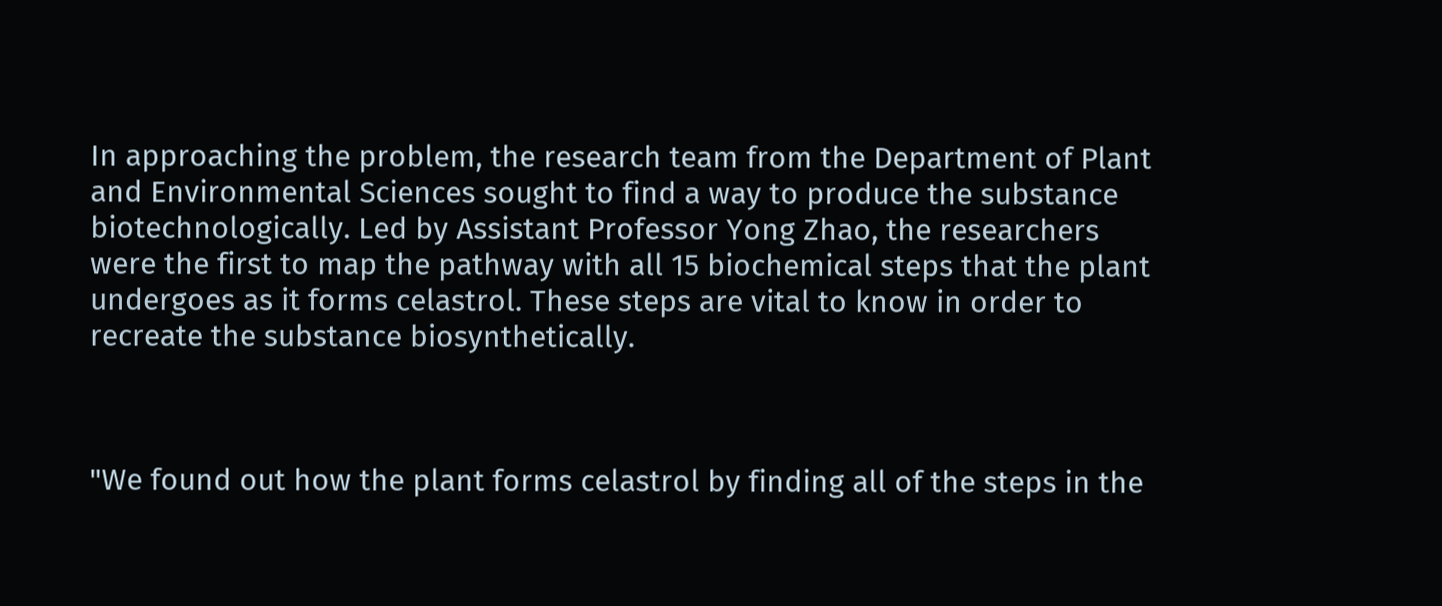In approaching the problem, the research team from the Department of Plant and Environmental Sciences sought to find a way to produce the substance biotechnologically. Led by Assistant Professor Yong Zhao, the researchers were the first to map the pathway with all 15 biochemical steps that the plant undergoes as it forms celastrol. These steps are vital to know in order to recreate the substance biosynthetically.



"We found out how the plant forms celastrol by finding all of the steps in the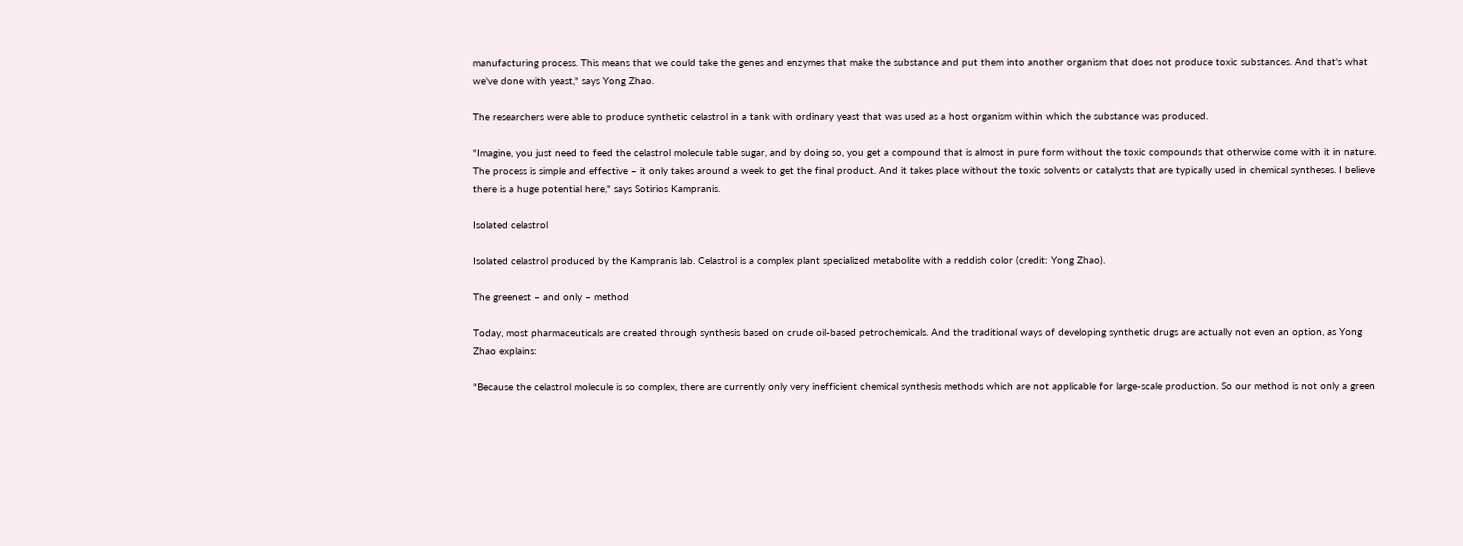manufacturing process. This means that we could take the genes and enzymes that make the substance and put them into another organism that does not produce toxic substances. And that's what we've done with yeast," says Yong Zhao.

The researchers were able to produce synthetic celastrol in a tank with ordinary yeast that was used as a host organism within which the substance was produced.

"Imagine, you just need to feed the celastrol molecule table sugar, and by doing so, you get a compound that is almost in pure form without the toxic compounds that otherwise come with it in nature. The process is simple and effective – it only takes around a week to get the final product. And it takes place without the toxic solvents or catalysts that are typically used in chemical syntheses. I believe there is a huge potential here," says Sotirios Kampranis.

Isolated celastrol

Isolated celastrol produced by the Kampranis lab. Celastrol is a complex plant specialized metabolite with a reddish color (credit: Yong Zhao).

The greenest – and only – method

Today, most pharmaceuticals are created through synthesis based on crude oil-based petrochemicals. And the traditional ways of developing synthetic drugs are actually not even an option, as Yong Zhao explains:

"Because the celastrol molecule is so complex, there are currently only very inefficient chemical synthesis methods which are not applicable for large-scale production. So our method is not only a green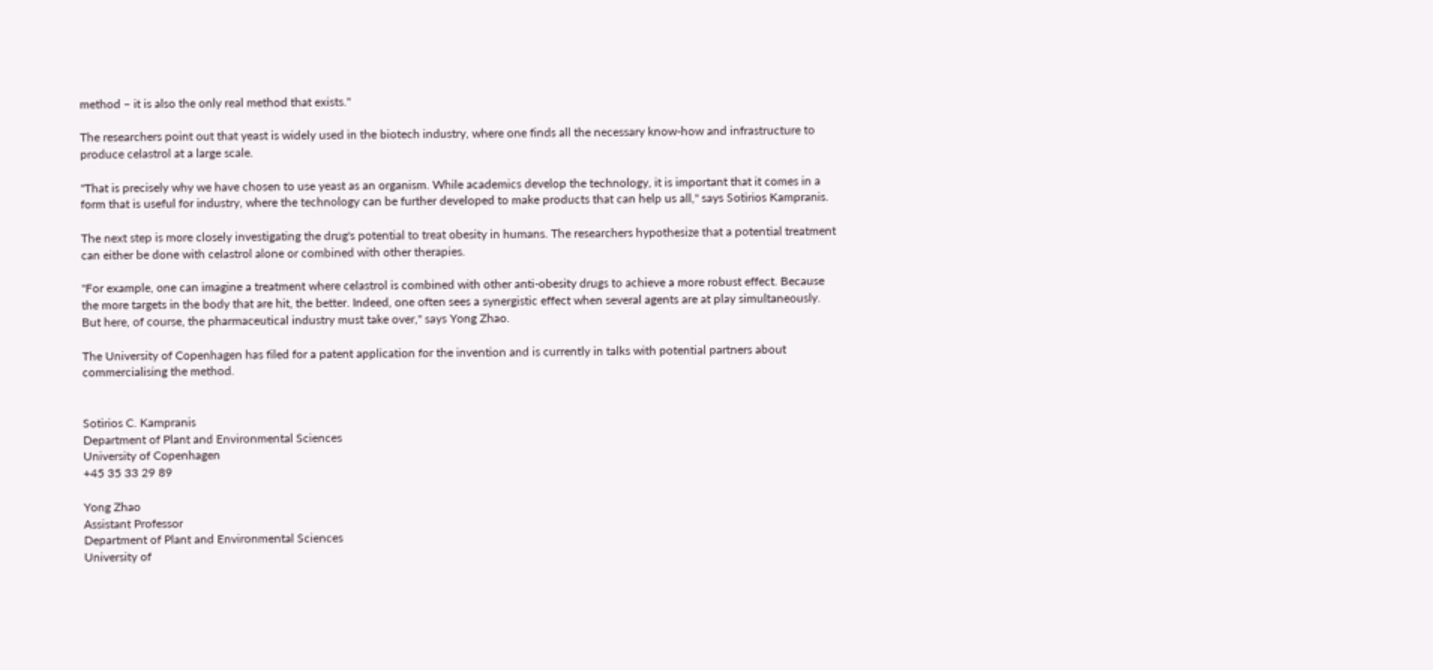method – it is also the only real method that exists."

The researchers point out that yeast is widely used in the biotech industry, where one finds all the necessary know-how and infrastructure to produce celastrol at a large scale.

"That is precisely why we have chosen to use yeast as an organism. While academics develop the technology, it is important that it comes in a form that is useful for industry, where the technology can be further developed to make products that can help us all," says Sotirios Kampranis.

The next step is more closely investigating the drug's potential to treat obesity in humans. The researchers hypothesize that a potential treatment can either be done with celastrol alone or combined with other therapies.

"For example, one can imagine a treatment where celastrol is combined with other anti-obesity drugs to achieve a more robust effect. Because the more targets in the body that are hit, the better. Indeed, one often sees a synergistic effect when several agents are at play simultaneously. But here, of course, the pharmaceutical industry must take over," says Yong Zhao.

The University of Copenhagen has filed for a patent application for the invention and is currently in talks with potential partners about commercialising the method.


Sotirios C. Kampranis
Department of Plant and Environmental Sciences
University of Copenhagen
+45 35 33 29 89

Yong Zhao
Assistant Professor
Department of Plant and Environmental Sciences
University of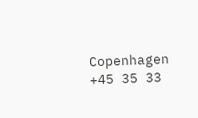Copenhagen
+45 35 33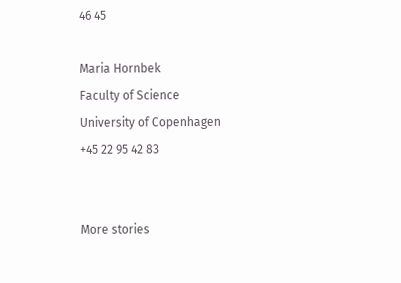46 45

Maria Hornbek
Faculty of Science
University of Copenhagen
+45 22 95 42 83


More stories